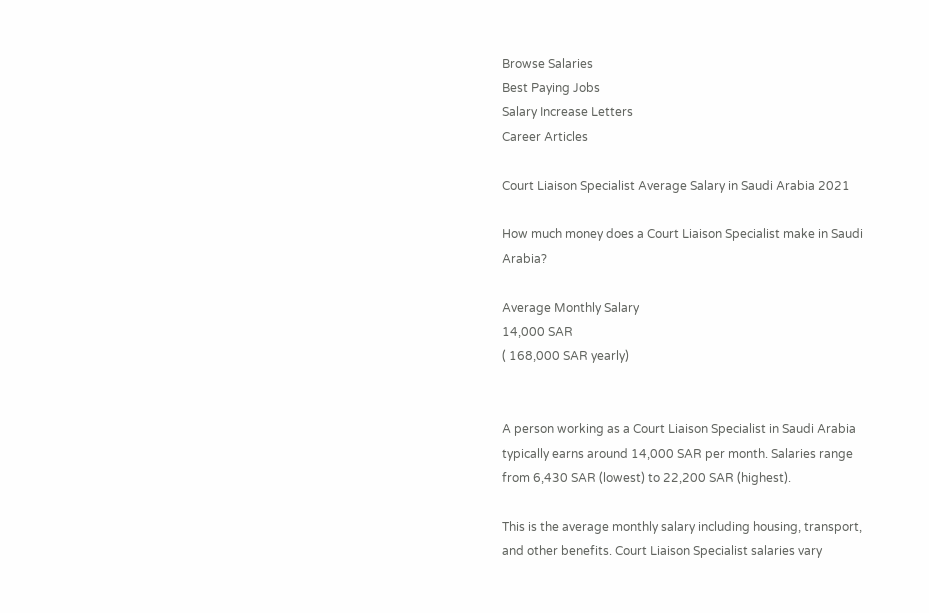Browse Salaries
Best Paying Jobs
Salary Increase Letters
Career Articles

Court Liaison Specialist Average Salary in Saudi Arabia 2021

How much money does a Court Liaison Specialist make in Saudi Arabia?

Average Monthly Salary
14,000 SAR
( 168,000 SAR yearly)


A person working as a Court Liaison Specialist in Saudi Arabia typically earns around 14,000 SAR per month. Salaries range from 6,430 SAR (lowest) to 22,200 SAR (highest).

This is the average monthly salary including housing, transport, and other benefits. Court Liaison Specialist salaries vary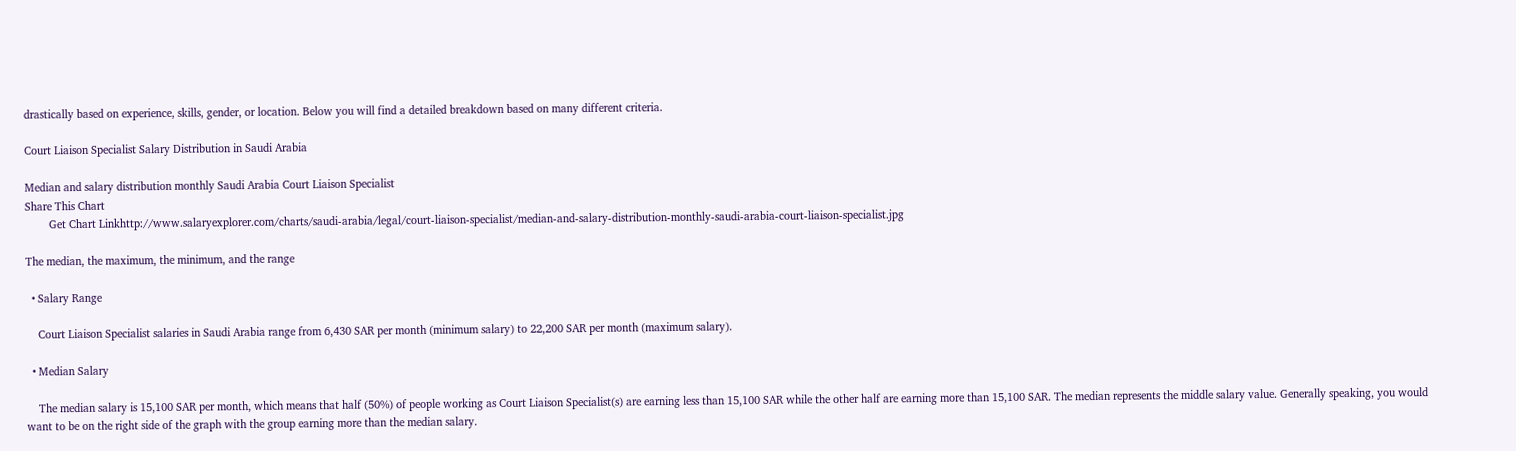drastically based on experience, skills, gender, or location. Below you will find a detailed breakdown based on many different criteria.

Court Liaison Specialist Salary Distribution in Saudi Arabia

Median and salary distribution monthly Saudi Arabia Court Liaison Specialist
Share This Chart
        Get Chart Linkhttp://www.salaryexplorer.com/charts/saudi-arabia/legal/court-liaison-specialist/median-and-salary-distribution-monthly-saudi-arabia-court-liaison-specialist.jpg

The median, the maximum, the minimum, and the range

  • Salary Range

    Court Liaison Specialist salaries in Saudi Arabia range from 6,430 SAR per month (minimum salary) to 22,200 SAR per month (maximum salary).

  • Median Salary

    The median salary is 15,100 SAR per month, which means that half (50%) of people working as Court Liaison Specialist(s) are earning less than 15,100 SAR while the other half are earning more than 15,100 SAR. The median represents the middle salary value. Generally speaking, you would want to be on the right side of the graph with the group earning more than the median salary.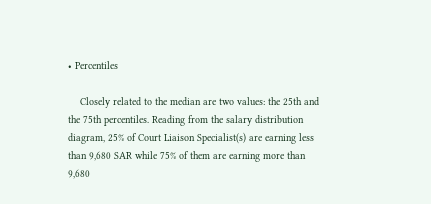• Percentiles

    Closely related to the median are two values: the 25th and the 75th percentiles. Reading from the salary distribution diagram, 25% of Court Liaison Specialist(s) are earning less than 9,680 SAR while 75% of them are earning more than 9,680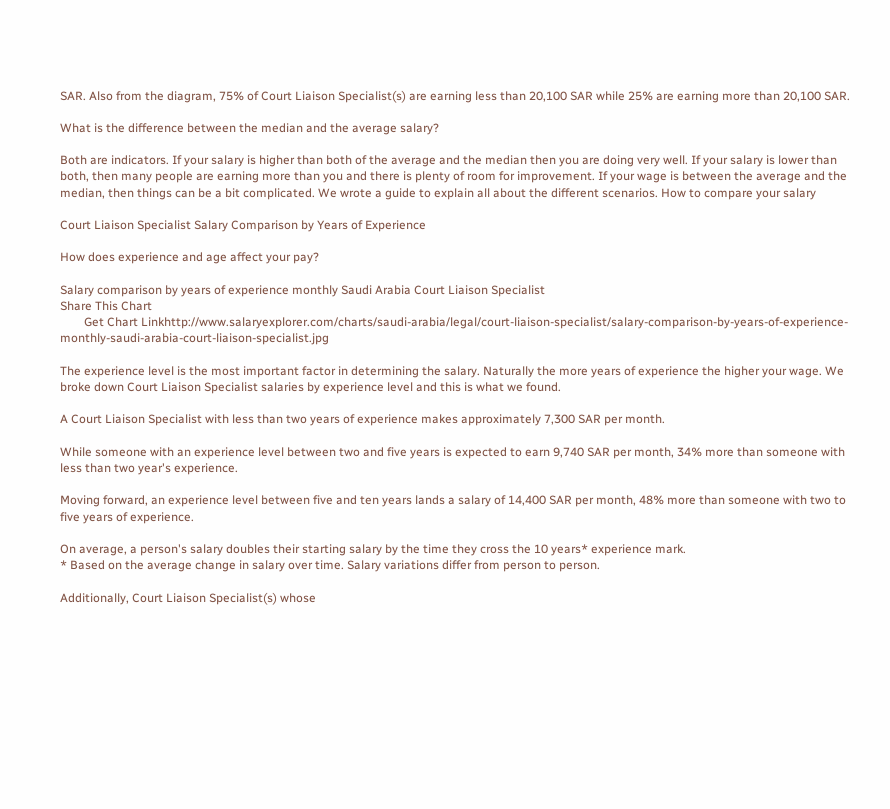SAR. Also from the diagram, 75% of Court Liaison Specialist(s) are earning less than 20,100 SAR while 25% are earning more than 20,100 SAR.

What is the difference between the median and the average salary?

Both are indicators. If your salary is higher than both of the average and the median then you are doing very well. If your salary is lower than both, then many people are earning more than you and there is plenty of room for improvement. If your wage is between the average and the median, then things can be a bit complicated. We wrote a guide to explain all about the different scenarios. How to compare your salary

Court Liaison Specialist Salary Comparison by Years of Experience

How does experience and age affect your pay?

Salary comparison by years of experience monthly Saudi Arabia Court Liaison Specialist
Share This Chart
        Get Chart Linkhttp://www.salaryexplorer.com/charts/saudi-arabia/legal/court-liaison-specialist/salary-comparison-by-years-of-experience-monthly-saudi-arabia-court-liaison-specialist.jpg

The experience level is the most important factor in determining the salary. Naturally the more years of experience the higher your wage. We broke down Court Liaison Specialist salaries by experience level and this is what we found.

A Court Liaison Specialist with less than two years of experience makes approximately 7,300 SAR per month.

While someone with an experience level between two and five years is expected to earn 9,740 SAR per month, 34% more than someone with less than two year's experience.

Moving forward, an experience level between five and ten years lands a salary of 14,400 SAR per month, 48% more than someone with two to five years of experience.

On average, a person's salary doubles their starting salary by the time they cross the 10 years* experience mark.
* Based on the average change in salary over time. Salary variations differ from person to person.

Additionally, Court Liaison Specialist(s) whose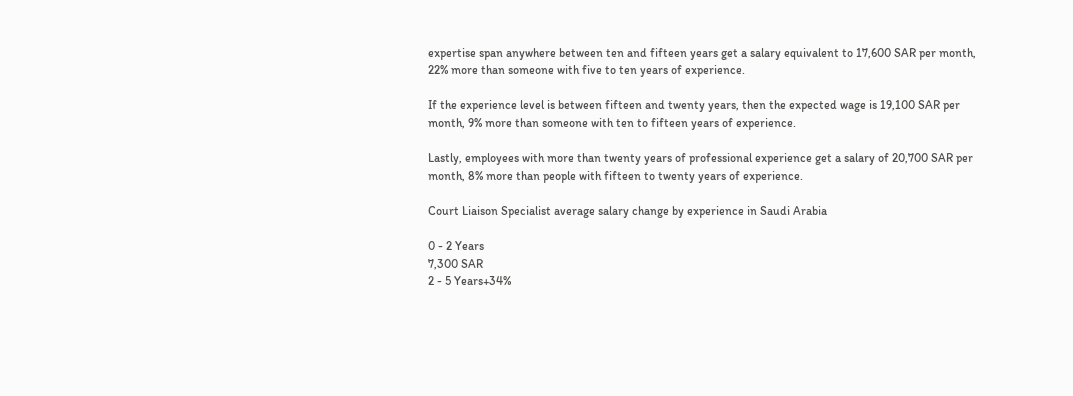expertise span anywhere between ten and fifteen years get a salary equivalent to 17,600 SAR per month, 22% more than someone with five to ten years of experience.

If the experience level is between fifteen and twenty years, then the expected wage is 19,100 SAR per month, 9% more than someone with ten to fifteen years of experience.

Lastly, employees with more than twenty years of professional experience get a salary of 20,700 SAR per month, 8% more than people with fifteen to twenty years of experience.

Court Liaison Specialist average salary change by experience in Saudi Arabia

0 - 2 Years
7,300 SAR
2 - 5 Years+34%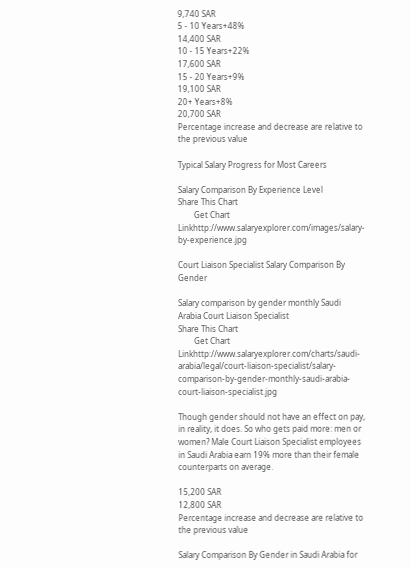9,740 SAR
5 - 10 Years+48%
14,400 SAR
10 - 15 Years+22%
17,600 SAR
15 - 20 Years+9%
19,100 SAR
20+ Years+8%
20,700 SAR
Percentage increase and decrease are relative to the previous value

Typical Salary Progress for Most Careers

Salary Comparison By Experience Level
Share This Chart
        Get Chart Linkhttp://www.salaryexplorer.com/images/salary-by-experience.jpg

Court Liaison Specialist Salary Comparison By Gender

Salary comparison by gender monthly Saudi Arabia Court Liaison Specialist
Share This Chart
        Get Chart Linkhttp://www.salaryexplorer.com/charts/saudi-arabia/legal/court-liaison-specialist/salary-comparison-by-gender-monthly-saudi-arabia-court-liaison-specialist.jpg

Though gender should not have an effect on pay, in reality, it does. So who gets paid more: men or women? Male Court Liaison Specialist employees in Saudi Arabia earn 19% more than their female counterparts on average.

15,200 SAR
12,800 SAR
Percentage increase and decrease are relative to the previous value

Salary Comparison By Gender in Saudi Arabia for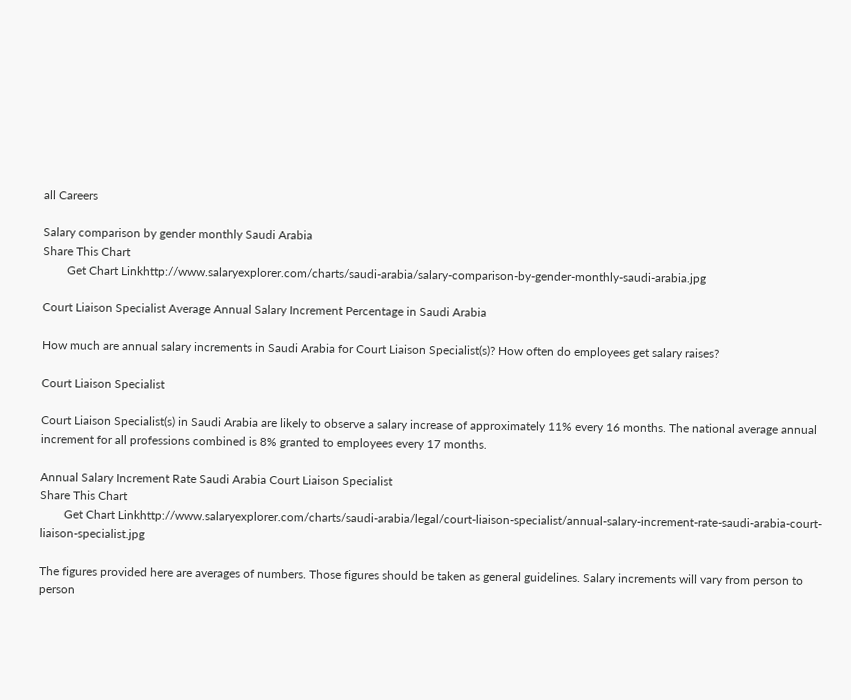all Careers

Salary comparison by gender monthly Saudi Arabia
Share This Chart
        Get Chart Linkhttp://www.salaryexplorer.com/charts/saudi-arabia/salary-comparison-by-gender-monthly-saudi-arabia.jpg

Court Liaison Specialist Average Annual Salary Increment Percentage in Saudi Arabia

How much are annual salary increments in Saudi Arabia for Court Liaison Specialist(s)? How often do employees get salary raises?

Court Liaison Specialist

Court Liaison Specialist(s) in Saudi Arabia are likely to observe a salary increase of approximately 11% every 16 months. The national average annual increment for all professions combined is 8% granted to employees every 17 months.

Annual Salary Increment Rate Saudi Arabia Court Liaison Specialist
Share This Chart
        Get Chart Linkhttp://www.salaryexplorer.com/charts/saudi-arabia/legal/court-liaison-specialist/annual-salary-increment-rate-saudi-arabia-court-liaison-specialist.jpg

The figures provided here are averages of numbers. Those figures should be taken as general guidelines. Salary increments will vary from person to person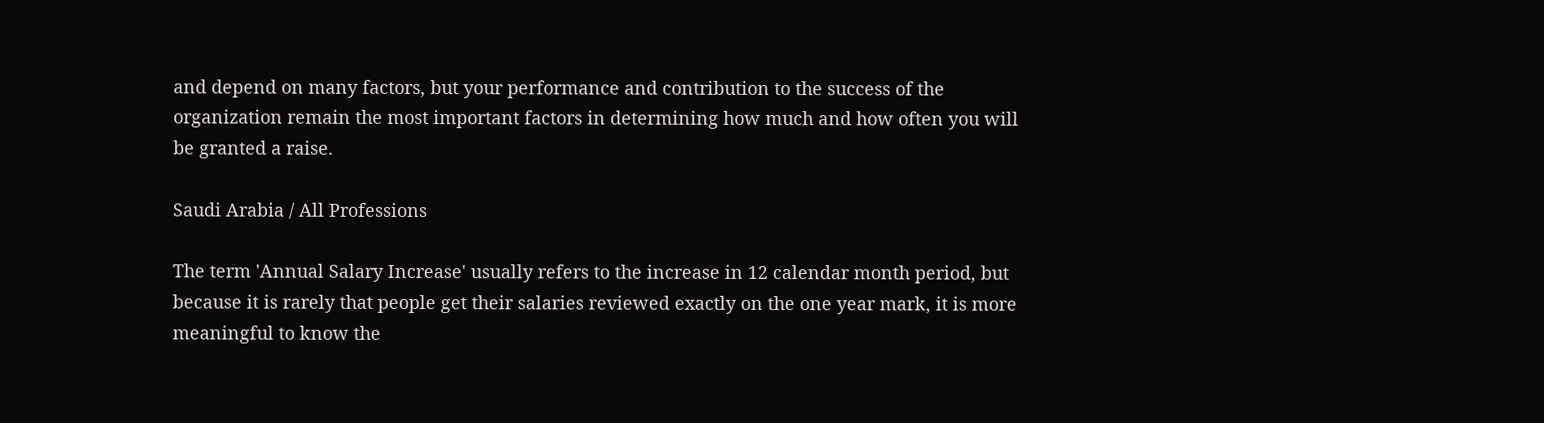and depend on many factors, but your performance and contribution to the success of the organization remain the most important factors in determining how much and how often you will be granted a raise.

Saudi Arabia / All Professions

The term 'Annual Salary Increase' usually refers to the increase in 12 calendar month period, but because it is rarely that people get their salaries reviewed exactly on the one year mark, it is more meaningful to know the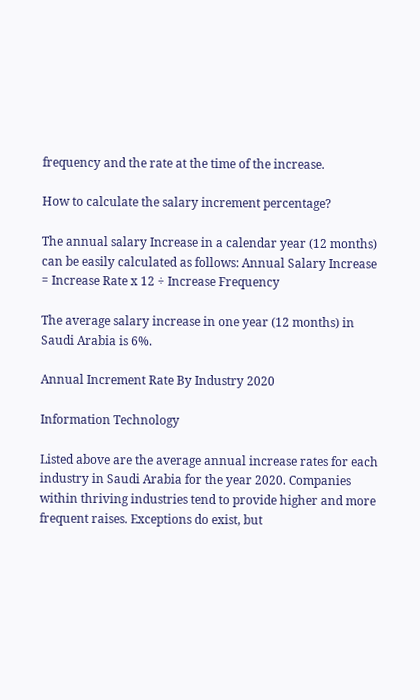frequency and the rate at the time of the increase.

How to calculate the salary increment percentage?

The annual salary Increase in a calendar year (12 months) can be easily calculated as follows: Annual Salary Increase = Increase Rate x 12 ÷ Increase Frequency

The average salary increase in one year (12 months) in Saudi Arabia is 6%.

Annual Increment Rate By Industry 2020

Information Technology

Listed above are the average annual increase rates for each industry in Saudi Arabia for the year 2020. Companies within thriving industries tend to provide higher and more frequent raises. Exceptions do exist, but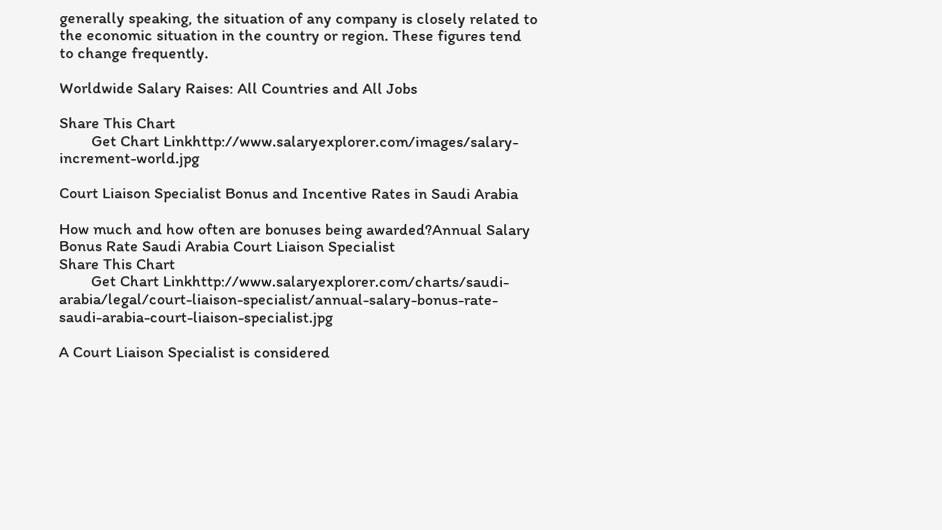generally speaking, the situation of any company is closely related to the economic situation in the country or region. These figures tend to change frequently.

Worldwide Salary Raises: All Countries and All Jobs

Share This Chart
        Get Chart Linkhttp://www.salaryexplorer.com/images/salary-increment-world.jpg

Court Liaison Specialist Bonus and Incentive Rates in Saudi Arabia

How much and how often are bonuses being awarded?Annual Salary Bonus Rate Saudi Arabia Court Liaison Specialist
Share This Chart
        Get Chart Linkhttp://www.salaryexplorer.com/charts/saudi-arabia/legal/court-liaison-specialist/annual-salary-bonus-rate-saudi-arabia-court-liaison-specialist.jpg

A Court Liaison Specialist is considered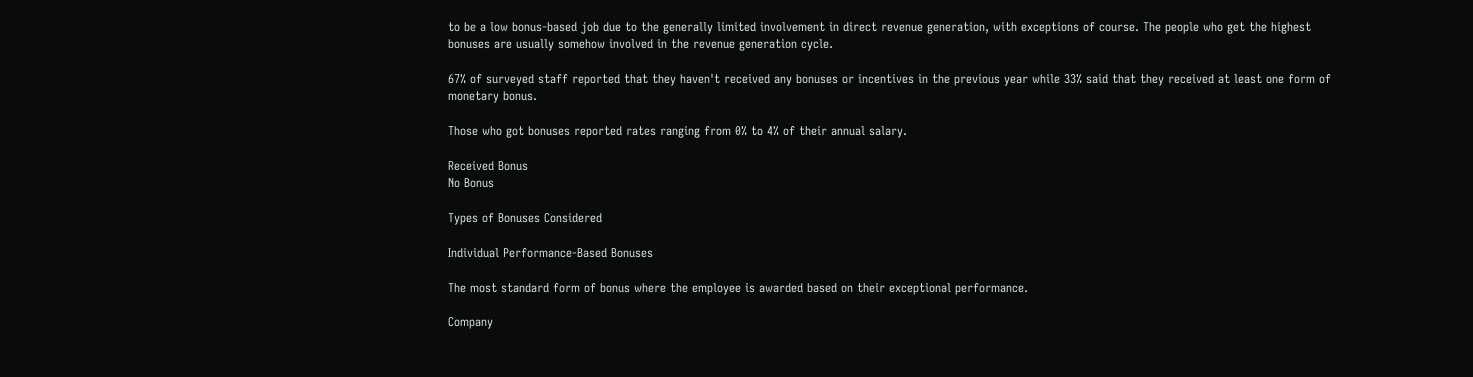to be a low bonus-based job due to the generally limited involvement in direct revenue generation, with exceptions of course. The people who get the highest bonuses are usually somehow involved in the revenue generation cycle.

67% of surveyed staff reported that they haven't received any bonuses or incentives in the previous year while 33% said that they received at least one form of monetary bonus.

Those who got bonuses reported rates ranging from 0% to 4% of their annual salary.

Received Bonus
No Bonus

Types of Bonuses Considered

Individual Performance-Based Bonuses

The most standard form of bonus where the employee is awarded based on their exceptional performance.

Company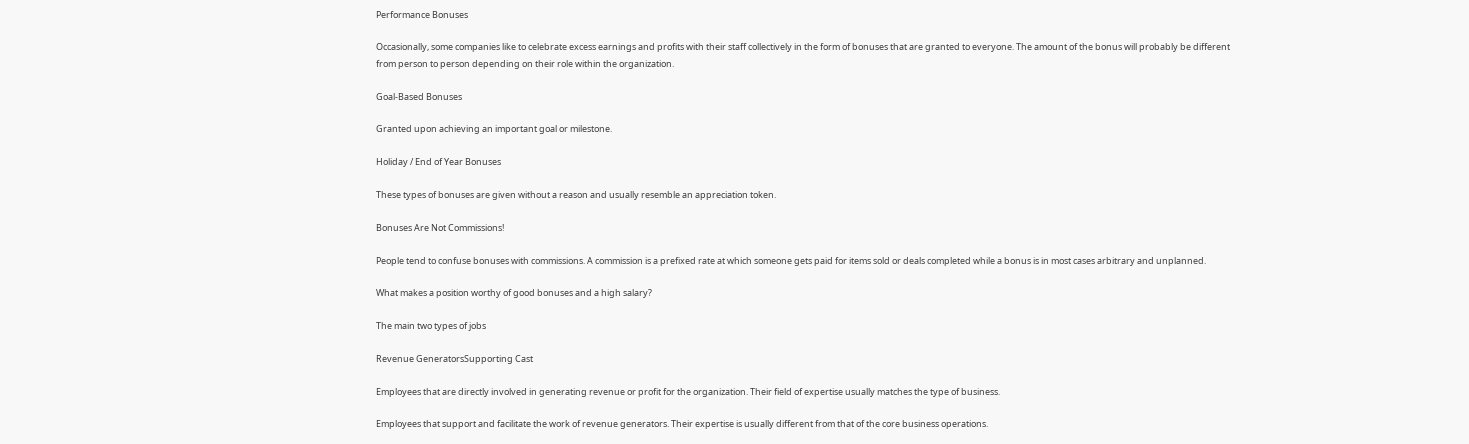Performance Bonuses

Occasionally, some companies like to celebrate excess earnings and profits with their staff collectively in the form of bonuses that are granted to everyone. The amount of the bonus will probably be different from person to person depending on their role within the organization.

Goal-Based Bonuses

Granted upon achieving an important goal or milestone.

Holiday / End of Year Bonuses

These types of bonuses are given without a reason and usually resemble an appreciation token.

Bonuses Are Not Commissions!

People tend to confuse bonuses with commissions. A commission is a prefixed rate at which someone gets paid for items sold or deals completed while a bonus is in most cases arbitrary and unplanned.

What makes a position worthy of good bonuses and a high salary?

The main two types of jobs

Revenue GeneratorsSupporting Cast

Employees that are directly involved in generating revenue or profit for the organization. Their field of expertise usually matches the type of business.

Employees that support and facilitate the work of revenue generators. Their expertise is usually different from that of the core business operations.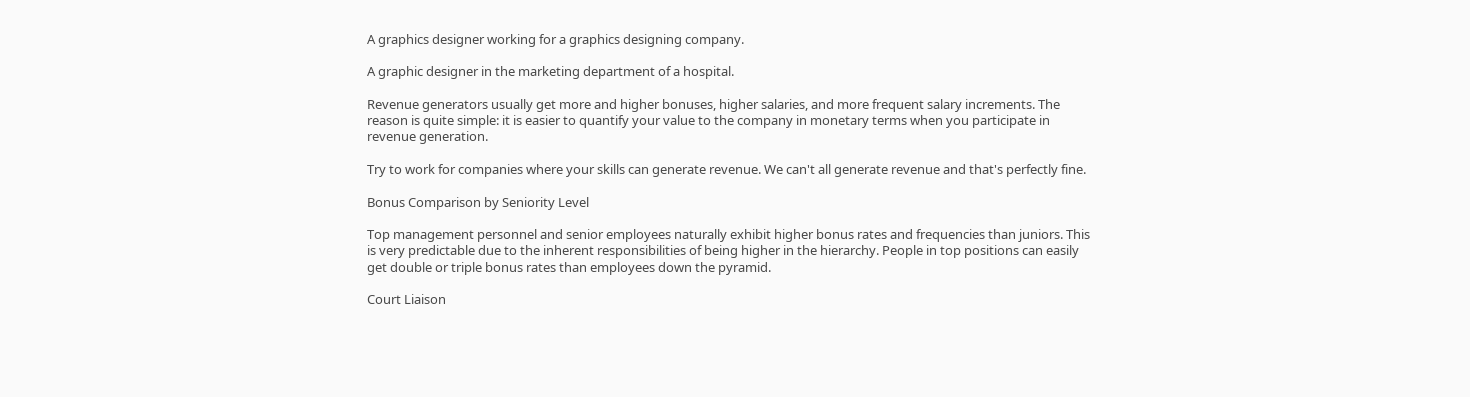A graphics designer working for a graphics designing company.

A graphic designer in the marketing department of a hospital.

Revenue generators usually get more and higher bonuses, higher salaries, and more frequent salary increments. The reason is quite simple: it is easier to quantify your value to the company in monetary terms when you participate in revenue generation.

Try to work for companies where your skills can generate revenue. We can't all generate revenue and that's perfectly fine.

Bonus Comparison by Seniority Level

Top management personnel and senior employees naturally exhibit higher bonus rates and frequencies than juniors. This is very predictable due to the inherent responsibilities of being higher in the hierarchy. People in top positions can easily get double or triple bonus rates than employees down the pyramid.

Court Liaison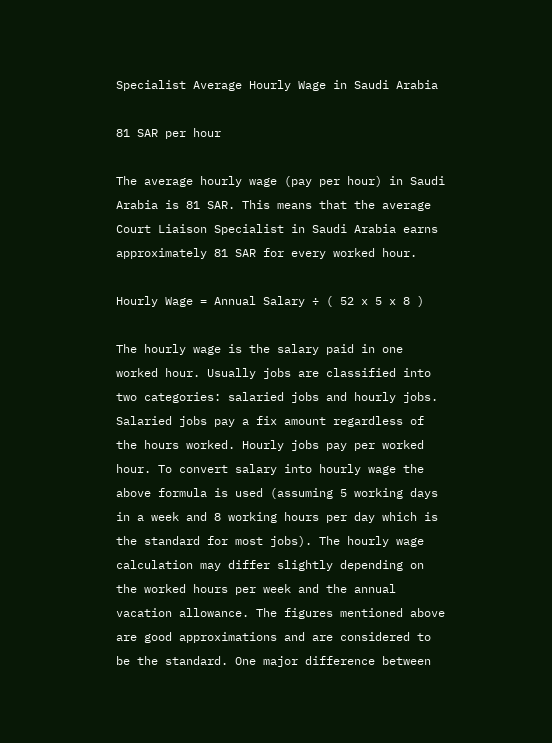Specialist Average Hourly Wage in Saudi Arabia

81 SAR per hour

The average hourly wage (pay per hour) in Saudi Arabia is 81 SAR. This means that the average Court Liaison Specialist in Saudi Arabia earns approximately 81 SAR for every worked hour.

Hourly Wage = Annual Salary ÷ ( 52 x 5 x 8 )

The hourly wage is the salary paid in one worked hour. Usually jobs are classified into two categories: salaried jobs and hourly jobs. Salaried jobs pay a fix amount regardless of the hours worked. Hourly jobs pay per worked hour. To convert salary into hourly wage the above formula is used (assuming 5 working days in a week and 8 working hours per day which is the standard for most jobs). The hourly wage calculation may differ slightly depending on the worked hours per week and the annual vacation allowance. The figures mentioned above are good approximations and are considered to be the standard. One major difference between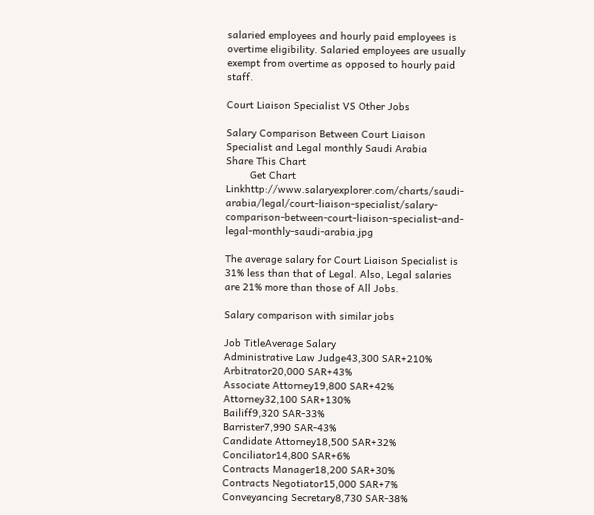salaried employees and hourly paid employees is overtime eligibility. Salaried employees are usually exempt from overtime as opposed to hourly paid staff.

Court Liaison Specialist VS Other Jobs

Salary Comparison Between Court Liaison Specialist and Legal monthly Saudi Arabia
Share This Chart
        Get Chart Linkhttp://www.salaryexplorer.com/charts/saudi-arabia/legal/court-liaison-specialist/salary-comparison-between-court-liaison-specialist-and-legal-monthly-saudi-arabia.jpg

The average salary for Court Liaison Specialist is 31% less than that of Legal. Also, Legal salaries are 21% more than those of All Jobs.

Salary comparison with similar jobs

Job TitleAverage Salary
Administrative Law Judge43,300 SAR+210%
Arbitrator20,000 SAR+43%
Associate Attorney19,800 SAR+42%
Attorney32,100 SAR+130%
Bailiff9,320 SAR-33%
Barrister7,990 SAR-43%
Candidate Attorney18,500 SAR+32%
Conciliator14,800 SAR+6%
Contracts Manager18,200 SAR+30%
Contracts Negotiator15,000 SAR+7%
Conveyancing Secretary8,730 SAR-38%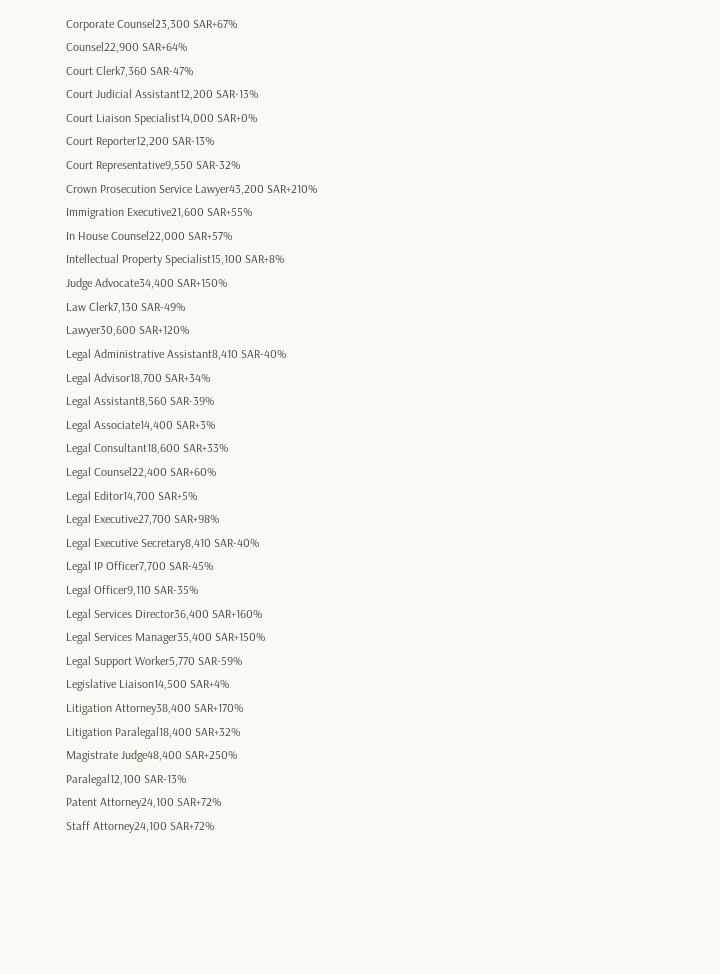Corporate Counsel23,300 SAR+67%
Counsel22,900 SAR+64%
Court Clerk7,360 SAR-47%
Court Judicial Assistant12,200 SAR-13%
Court Liaison Specialist14,000 SAR+0%
Court Reporter12,200 SAR-13%
Court Representative9,550 SAR-32%
Crown Prosecution Service Lawyer43,200 SAR+210%
Immigration Executive21,600 SAR+55%
In House Counsel22,000 SAR+57%
Intellectual Property Specialist15,100 SAR+8%
Judge Advocate34,400 SAR+150%
Law Clerk7,130 SAR-49%
Lawyer30,600 SAR+120%
Legal Administrative Assistant8,410 SAR-40%
Legal Advisor18,700 SAR+34%
Legal Assistant8,560 SAR-39%
Legal Associate14,400 SAR+3%
Legal Consultant18,600 SAR+33%
Legal Counsel22,400 SAR+60%
Legal Editor14,700 SAR+5%
Legal Executive27,700 SAR+98%
Legal Executive Secretary8,410 SAR-40%
Legal IP Officer7,700 SAR-45%
Legal Officer9,110 SAR-35%
Legal Services Director36,400 SAR+160%
Legal Services Manager35,400 SAR+150%
Legal Support Worker5,770 SAR-59%
Legislative Liaison14,500 SAR+4%
Litigation Attorney38,400 SAR+170%
Litigation Paralegal18,400 SAR+32%
Magistrate Judge48,400 SAR+250%
Paralegal12,100 SAR-13%
Patent Attorney24,100 SAR+72%
Staff Attorney24,100 SAR+72%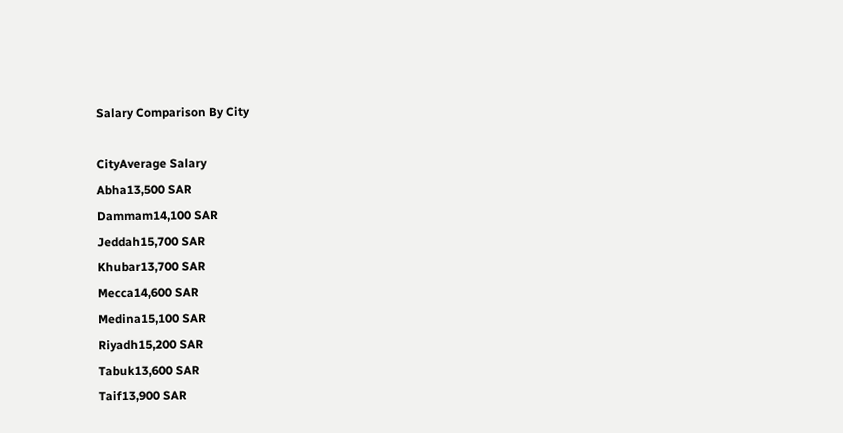Salary Comparison By City

CityAverage Salary
Abha13,500 SAR
Dammam14,100 SAR
Jeddah15,700 SAR
Khubar13,700 SAR
Mecca14,600 SAR
Medina15,100 SAR
Riyadh15,200 SAR
Tabuk13,600 SAR
Taif13,900 SAR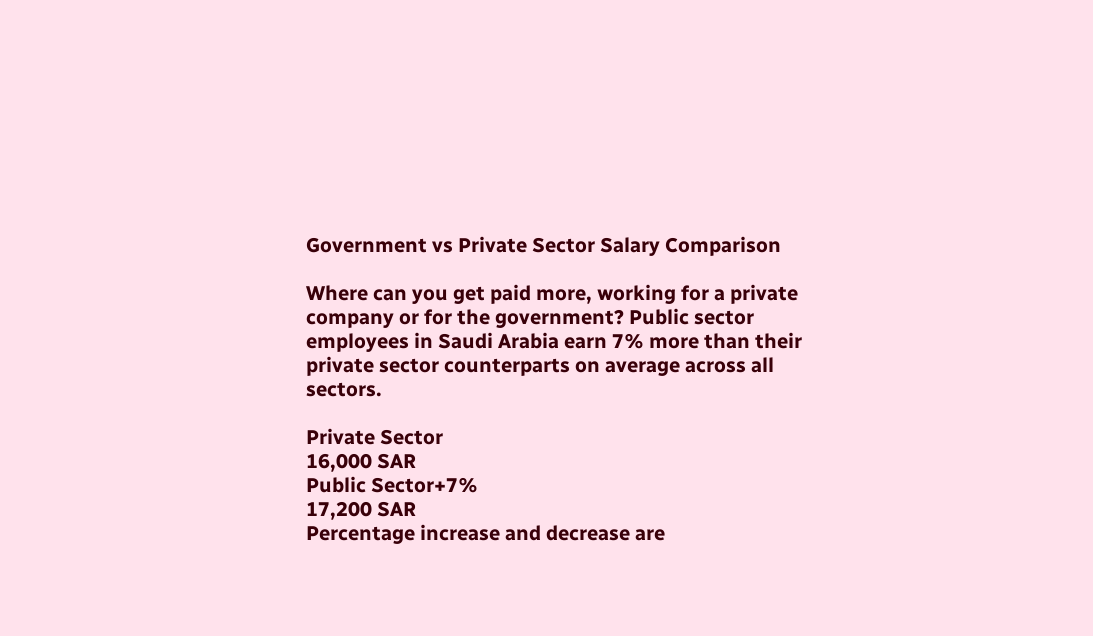Government vs Private Sector Salary Comparison

Where can you get paid more, working for a private company or for the government? Public sector employees in Saudi Arabia earn 7% more than their private sector counterparts on average across all sectors.

Private Sector
16,000 SAR
Public Sector+7%
17,200 SAR
Percentage increase and decrease are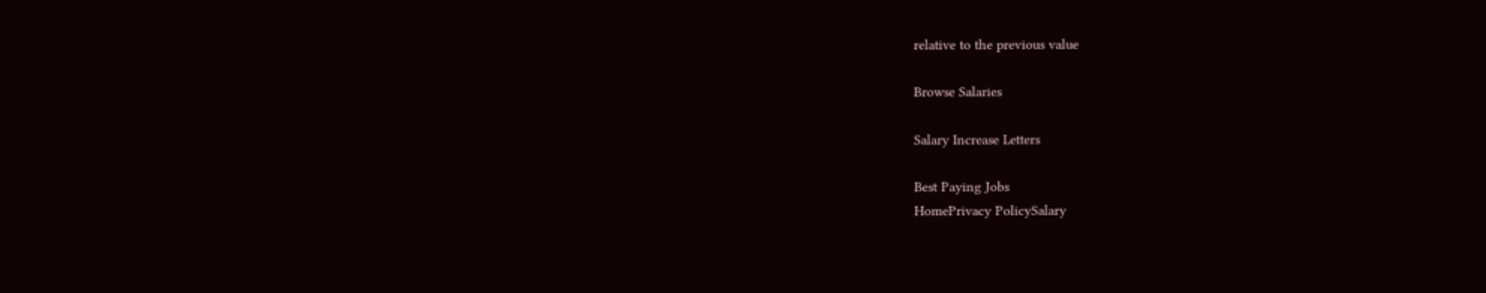relative to the previous value

Browse Salaries

Salary Increase Letters

Best Paying Jobs
HomePrivacy PolicySalary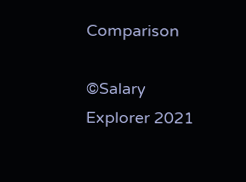Comparison

©Salary Explorer 2021